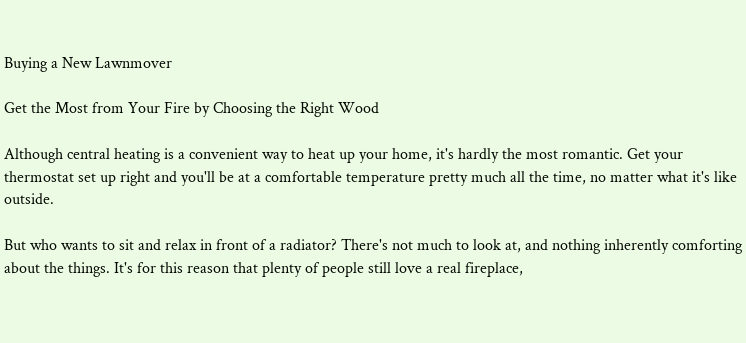Buying a New Lawnmover

Get the Most from Your Fire by Choosing the Right Wood

Although central heating is a convenient way to heat up your home, it's hardly the most romantic. Get your thermostat set up right and you'll be at a comfortable temperature pretty much all the time, no matter what it's like outside.

But who wants to sit and relax in front of a radiator? There's not much to look at, and nothing inherently comforting about the things. It's for this reason that plenty of people still love a real fireplace,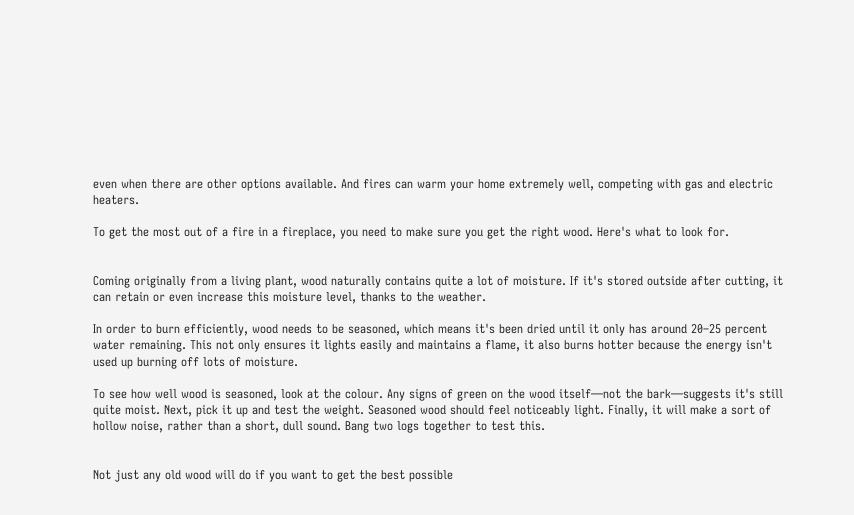even when there are other options available. And fires can warm your home extremely well, competing with gas and electric heaters.

To get the most out of a fire in a fireplace, you need to make sure you get the right wood. Here's what to look for.


Coming originally from a living plant, wood naturally contains quite a lot of moisture. If it's stored outside after cutting, it can retain or even increase this moisture level, thanks to the weather.

In order to burn efficiently, wood needs to be seasoned, which means it's been dried until it only has around 20–25 percent water remaining. This not only ensures it lights easily and maintains a flame, it also burns hotter because the energy isn't used up burning off lots of moisture.

To see how well wood is seasoned, look at the colour. Any signs of green on the wood itself—not the bark—suggests it's still quite moist. Next, pick it up and test the weight. Seasoned wood should feel noticeably light. Finally, it will make a sort of hollow noise, rather than a short, dull sound. Bang two logs together to test this.


Not just any old wood will do if you want to get the best possible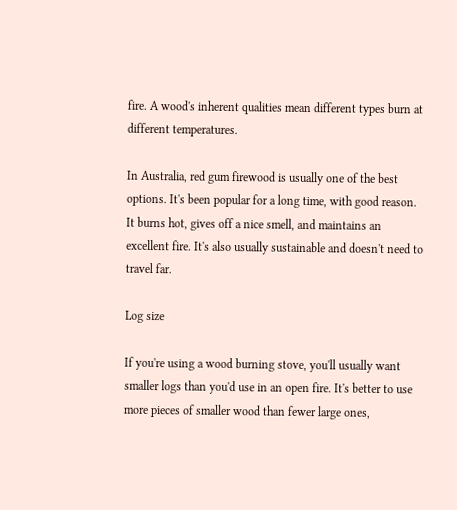fire. A wood's inherent qualities mean different types burn at different temperatures.

In Australia, red gum firewood is usually one of the best options. It's been popular for a long time, with good reason. It burns hot, gives off a nice smell, and maintains an excellent fire. It's also usually sustainable and doesn't need to travel far.

Log size

If you're using a wood burning stove, you'll usually want smaller logs than you'd use in an open fire. It's better to use more pieces of smaller wood than fewer large ones,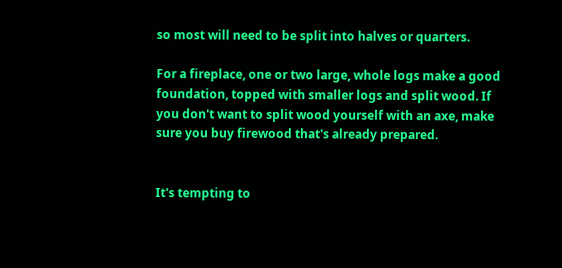so most will need to be split into halves or quarters.

For a fireplace, one or two large, whole logs make a good foundation, topped with smaller logs and split wood. If you don't want to split wood yourself with an axe, make sure you buy firewood that's already prepared.


It's tempting to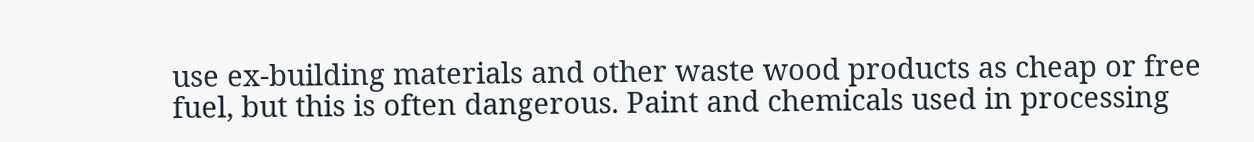use ex-building materials and other waste wood products as cheap or free fuel, but this is often dangerous. Paint and chemicals used in processing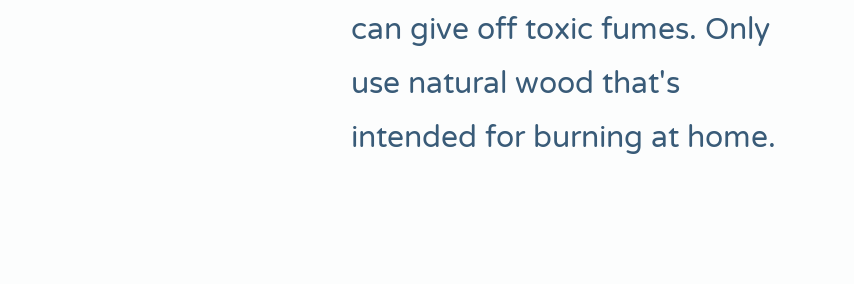can give off toxic fumes. Only use natural wood that's intended for burning at home.